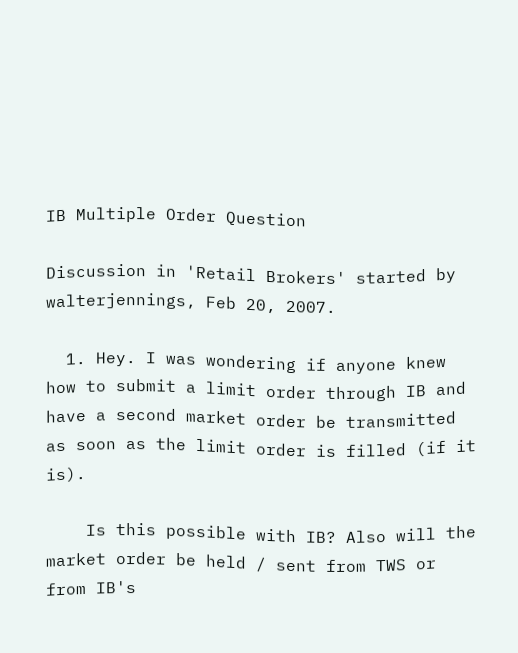IB Multiple Order Question

Discussion in 'Retail Brokers' started by walterjennings, Feb 20, 2007.

  1. Hey. I was wondering if anyone knew how to submit a limit order through IB and have a second market order be transmitted as soon as the limit order is filled (if it is).

    Is this possible with IB? Also will the market order be held / sent from TWS or from IB's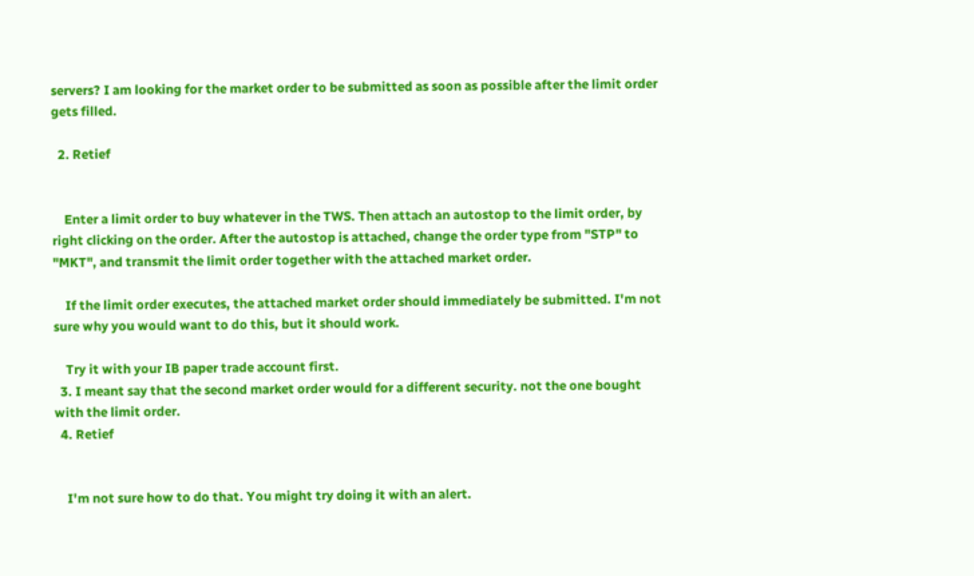servers? I am looking for the market order to be submitted as soon as possible after the limit order gets filled.

  2. Retief


    Enter a limit order to buy whatever in the TWS. Then attach an autostop to the limit order, by right clicking on the order. After the autostop is attached, change the order type from "STP" to "MKT", and transmit the limit order together with the attached market order.

    If the limit order executes, the attached market order should immediately be submitted. I'm not sure why you would want to do this, but it should work.

    Try it with your IB paper trade account first.
  3. I meant say that the second market order would for a different security. not the one bought with the limit order.
  4. Retief


    I'm not sure how to do that. You might try doing it with an alert.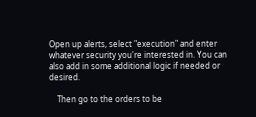Open up alerts, select "execution" and enter whatever security you're interested in. You can also add in some additional logic if needed or desired.

    Then go to the orders to be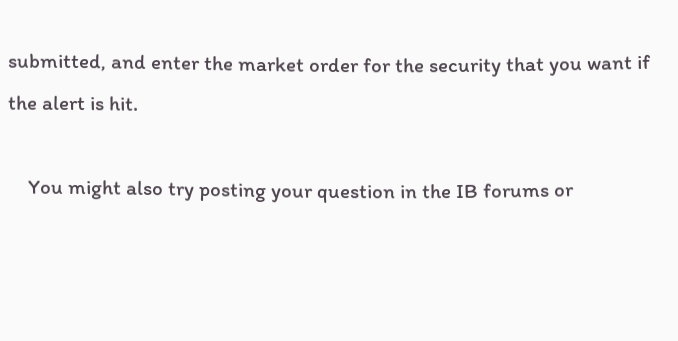submitted, and enter the market order for the security that you want if the alert is hit.

    You might also try posting your question in the IB forums or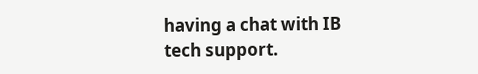having a chat with IB tech support.